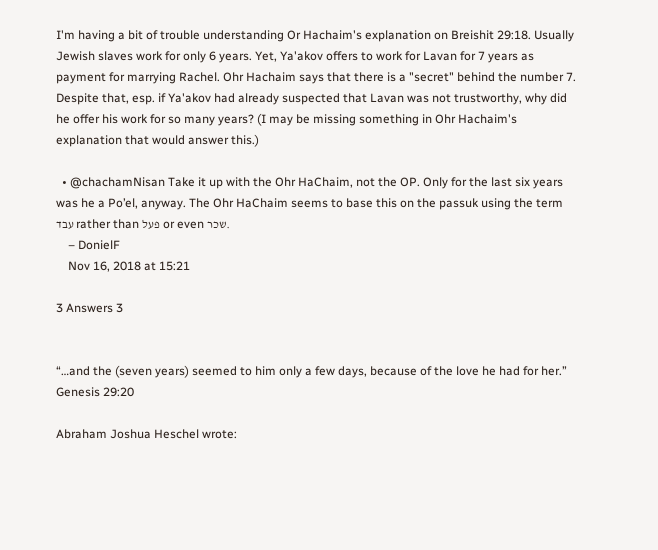I'm having a bit of trouble understanding Or Hachaim's explanation on Breishit 29:18. Usually Jewish slaves work for only 6 years. Yet, Ya'akov offers to work for Lavan for 7 years as payment for marrying Rachel. Ohr Hachaim says that there is a "secret" behind the number 7. Despite that, esp. if Ya'akov had already suspected that Lavan was not trustworthy, why did he offer his work for so many years? (I may be missing something in Ohr Hachaim's explanation that would answer this.)

  • @chachamNisan Take it up with the Ohr HaChaim, not the OP. Only for the last six years was he a Po’el, anyway. The Ohr HaChaim seems to base this on the passuk using the term עבד rather than פעל or even שכר.
    – DonielF
    Nov 16, 2018 at 15:21

3 Answers 3


“…and the (seven years) seemed to him only a few days, because of the love he had for her.” Genesis 29:20

Abraham Joshua Heschel wrote: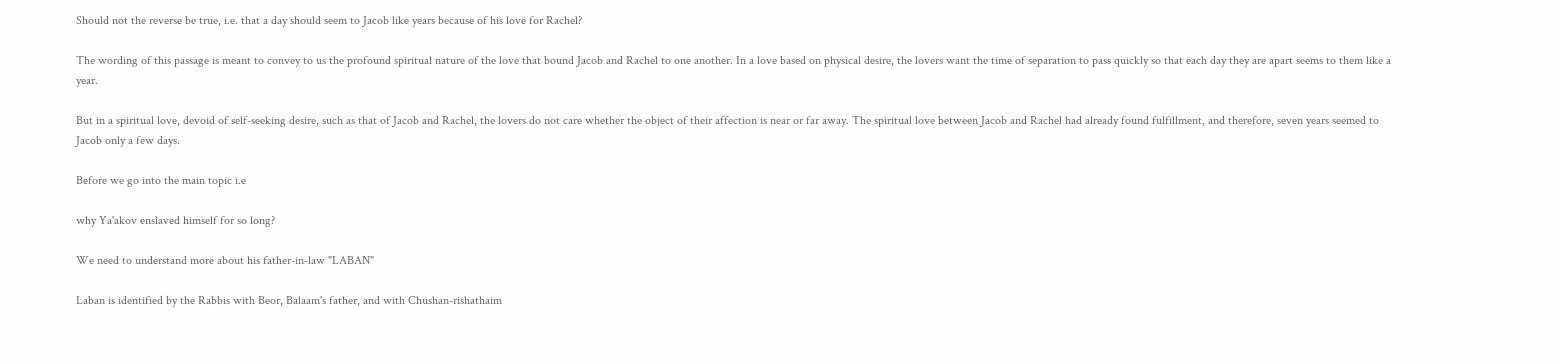Should not the reverse be true, i.e. that a day should seem to Jacob like years because of his love for Rachel?

The wording of this passage is meant to convey to us the profound spiritual nature of the love that bound Jacob and Rachel to one another. In a love based on physical desire, the lovers want the time of separation to pass quickly so that each day they are apart seems to them like a year.

But in a spiritual love, devoid of self-seeking desire, such as that of Jacob and Rachel, the lovers do not care whether the object of their affection is near or far away. The spiritual love between Jacob and Rachel had already found fulfillment, and therefore, seven years seemed to Jacob only a few days.

Before we go into the main topic i.e

why Ya'akov enslaved himself for so long?

We need to understand more about his father-in-law "LABAN"

Laban is identified by the Rabbis with Beor, Balaam's father, and with Chushan-rishathaim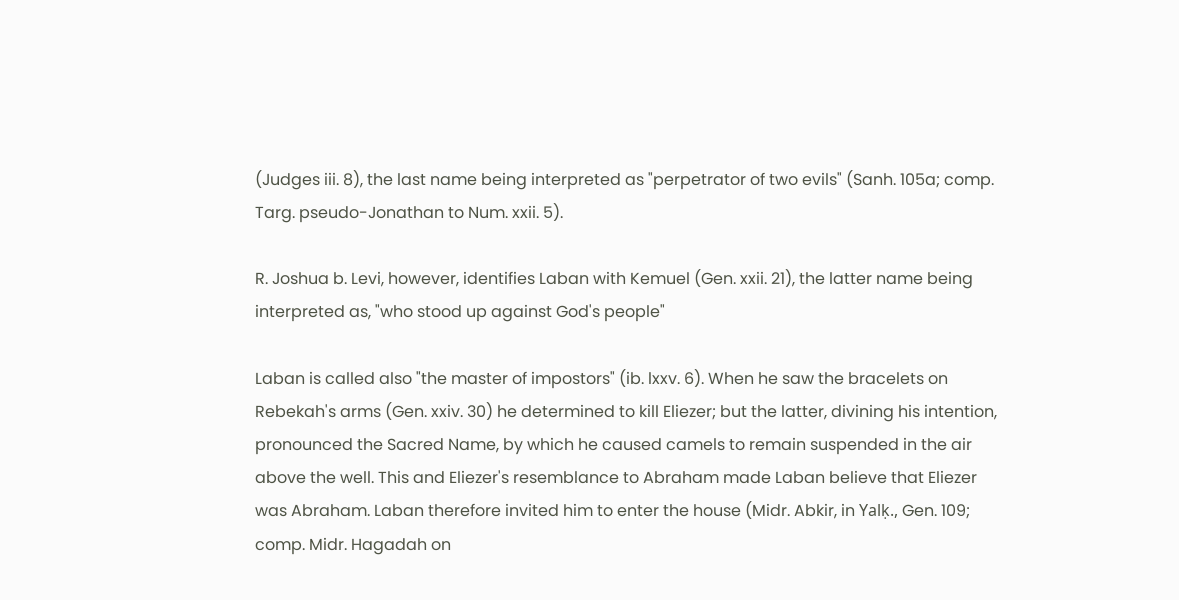(Judges iii. 8), the last name being interpreted as "perpetrator of two evils" (Sanh. 105a; comp. Targ. pseudo-Jonathan to Num. xxii. 5).

R. Joshua b. Levi, however, identifies Laban with Kemuel (Gen. xxii. 21), the latter name being interpreted as, "who stood up against God's people"

Laban is called also "the master of impostors" (ib. lxxv. 6). When he saw the bracelets on Rebekah's arms (Gen. xxiv. 30) he determined to kill Eliezer; but the latter, divining his intention, pronounced the Sacred Name, by which he caused camels to remain suspended in the air above the well. This and Eliezer's resemblance to Abraham made Laban believe that Eliezer was Abraham. Laban therefore invited him to enter the house (Midr. Abkir, in Yalḳ., Gen. 109; comp. Midr. Hagadah on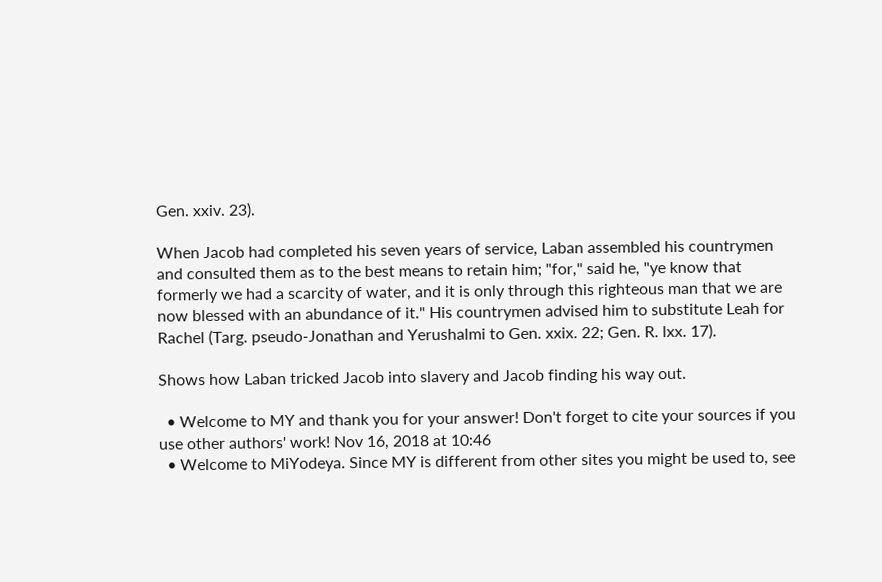Gen. xxiv. 23).

When Jacob had completed his seven years of service, Laban assembled his countrymen and consulted them as to the best means to retain him; "for," said he, "ye know that formerly we had a scarcity of water, and it is only through this righteous man that we are now blessed with an abundance of it." His countrymen advised him to substitute Leah for Rachel (Targ. pseudo-Jonathan and Yerushalmi to Gen. xxix. 22; Gen. R. lxx. 17).

Shows how Laban tricked Jacob into slavery and Jacob finding his way out.

  • Welcome to MY and thank you for your answer! Don't forget to cite your sources if you use other authors' work! Nov 16, 2018 at 10:46
  • Welcome to MiYodeya. Since MY is different from other sites you might be used to, see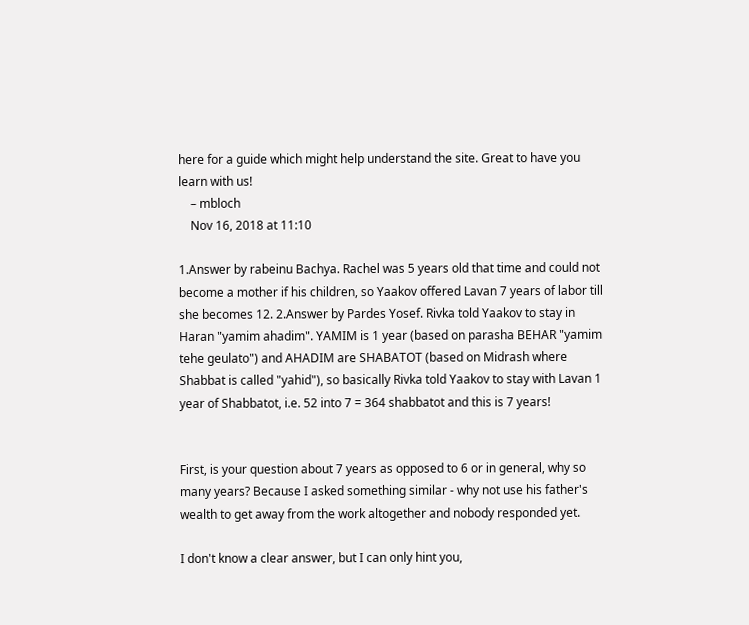here for a guide which might help understand the site. Great to have you learn with us!
    – mbloch
    Nov 16, 2018 at 11:10

1.Answer by rabeinu Bachya. Rachel was 5 years old that time and could not become a mother if his children, so Yaakov offered Lavan 7 years of labor till she becomes 12. 2.Answer by Pardes Yosef. Rivka told Yaakov to stay in Haran "yamim ahadim". YAMIM is 1 year (based on parasha BEHAR "yamim tehe geulato") and AHADIM are SHABATOT (based on Midrash where Shabbat is called "yahid"), so basically Rivka told Yaakov to stay with Lavan 1 year of Shabbatot, i.e. 52 into 7 = 364 shabbatot and this is 7 years!


First, is your question about 7 years as opposed to 6 or in general, why so many years? Because I asked something similar - why not use his father's wealth to get away from the work altogether and nobody responded yet.

I don't know a clear answer, but I can only hint you,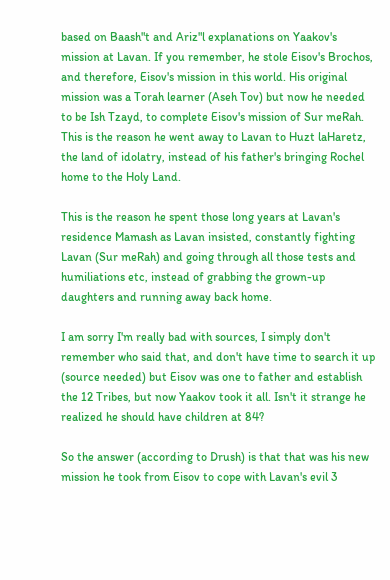based on Baash"t and Ariz"l explanations on Yaakov's mission at Lavan. If you remember, he stole Eisov's Brochos, and therefore, Eisov's mission in this world. His original mission was a Torah learner (Aseh Tov) but now he needed to be Ish Tzayd, to complete Eisov's mission of Sur meRah. This is the reason he went away to Lavan to Huzt laHaretz, the land of idolatry, instead of his father's bringing Rochel home to the Holy Land.

This is the reason he spent those long years at Lavan's residence Mamash as Lavan insisted, constantly fighting Lavan (Sur meRah) and going through all those tests and humiliations etc, instead of grabbing the grown-up daughters and running away back home.

I am sorry I'm really bad with sources, I simply don't remember who said that, and don't have time to search it up (source needed) but Eisov was one to father and establish the 12 Tribes, but now Yaakov took it all. Isn't it strange he realized he should have children at 84?

So the answer (according to Drush) is that that was his new mission he took from Eisov to cope with Lavan's evil 3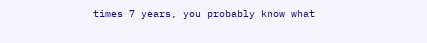times 7 years, you probably know what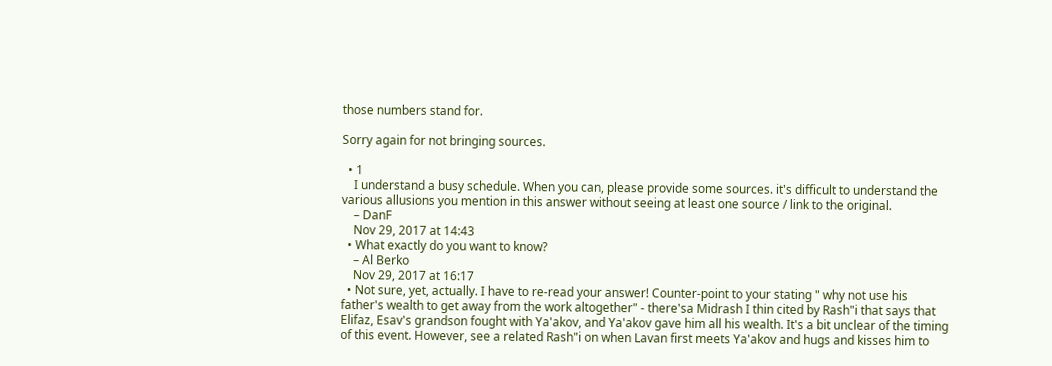those numbers stand for.

Sorry again for not bringing sources.

  • 1
    I understand a busy schedule. When you can, please provide some sources. it's difficult to understand the various allusions you mention in this answer without seeing at least one source / link to the original.
    – DanF
    Nov 29, 2017 at 14:43
  • What exactly do you want to know?
    – Al Berko
    Nov 29, 2017 at 16:17
  • Not sure, yet, actually. I have to re-read your answer! Counter-point to your stating " why not use his father's wealth to get away from the work altogether" - there'sa Midrash I thin cited by Rash"i that says that Elifaz, Esav's grandson fought with Ya'akov, and Ya'akov gave him all his wealth. It's a bit unclear of the timing of this event. However, see a related Rash"i on when Lavan first meets Ya'akov and hugs and kisses him to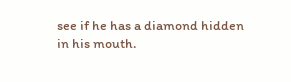see if he has a diamond hidden in his mouth.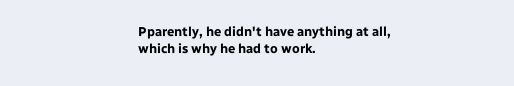Pparently, he didn't have anything at all, which is why he had to work.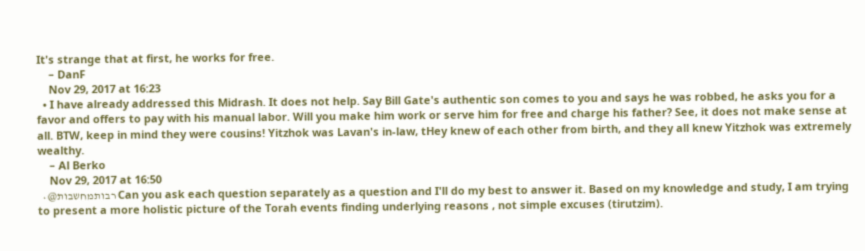It's strange that at first, he works for free.
    – DanF
    Nov 29, 2017 at 16:23
  • I have already addressed this Midrash. It does not help. Say Bill Gate's authentic son comes to you and says he was robbed, he asks you for a favor and offers to pay with his manual labor. Will you make him work or serve him for free and charge his father? See, it does not make sense at all. BTW, keep in mind they were cousins! Yitzhok was Lavan's in-law, tHey knew of each other from birth, and they all knew Yitzhok was extremely wealthy.
    – Al Berko
    Nov 29, 2017 at 16:50
  • @רבותמחשבות Can you ask each question separately as a question and I'll do my best to answer it. Based on my knowledge and study, I am trying to present a more holistic picture of the Torah events finding underlying reasons , not simple excuses (tirutzim).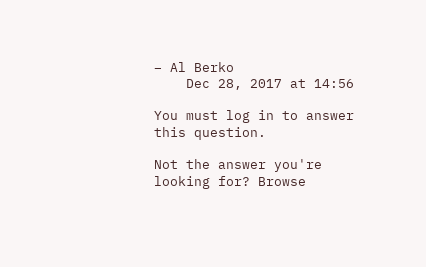– Al Berko
    Dec 28, 2017 at 14:56

You must log in to answer this question.

Not the answer you're looking for? Browse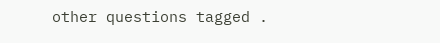other questions tagged .